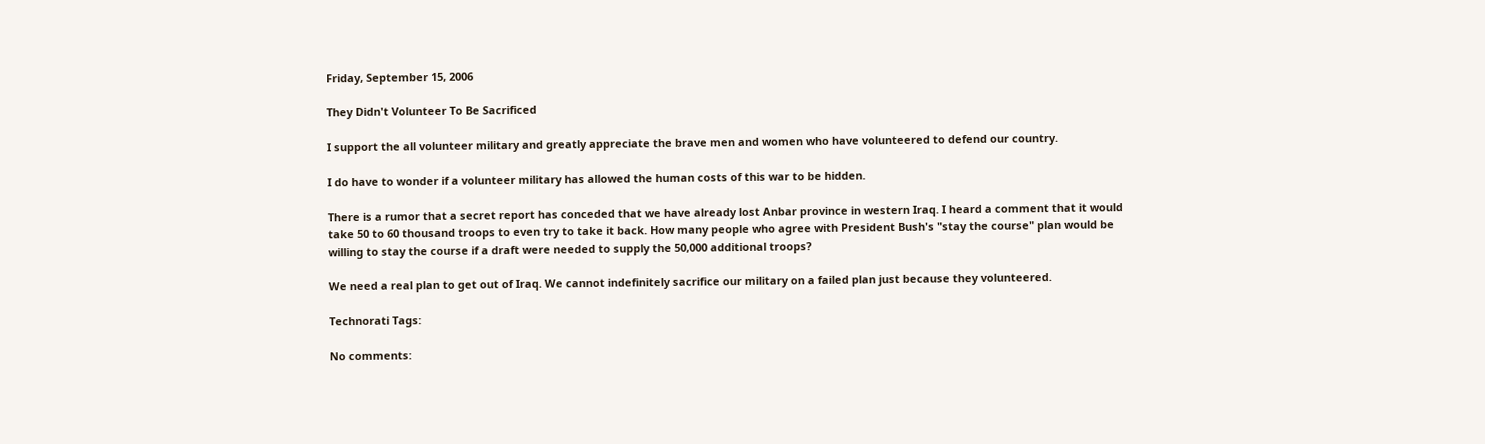Friday, September 15, 2006

They Didn't Volunteer To Be Sacrificed

I support the all volunteer military and greatly appreciate the brave men and women who have volunteered to defend our country.

I do have to wonder if a volunteer military has allowed the human costs of this war to be hidden.

There is a rumor that a secret report has conceded that we have already lost Anbar province in western Iraq. I heard a comment that it would take 50 to 60 thousand troops to even try to take it back. How many people who agree with President Bush's "stay the course" plan would be willing to stay the course if a draft were needed to supply the 50,000 additional troops?

We need a real plan to get out of Iraq. We cannot indefinitely sacrifice our military on a failed plan just because they volunteered.

Technorati Tags:

No comments: